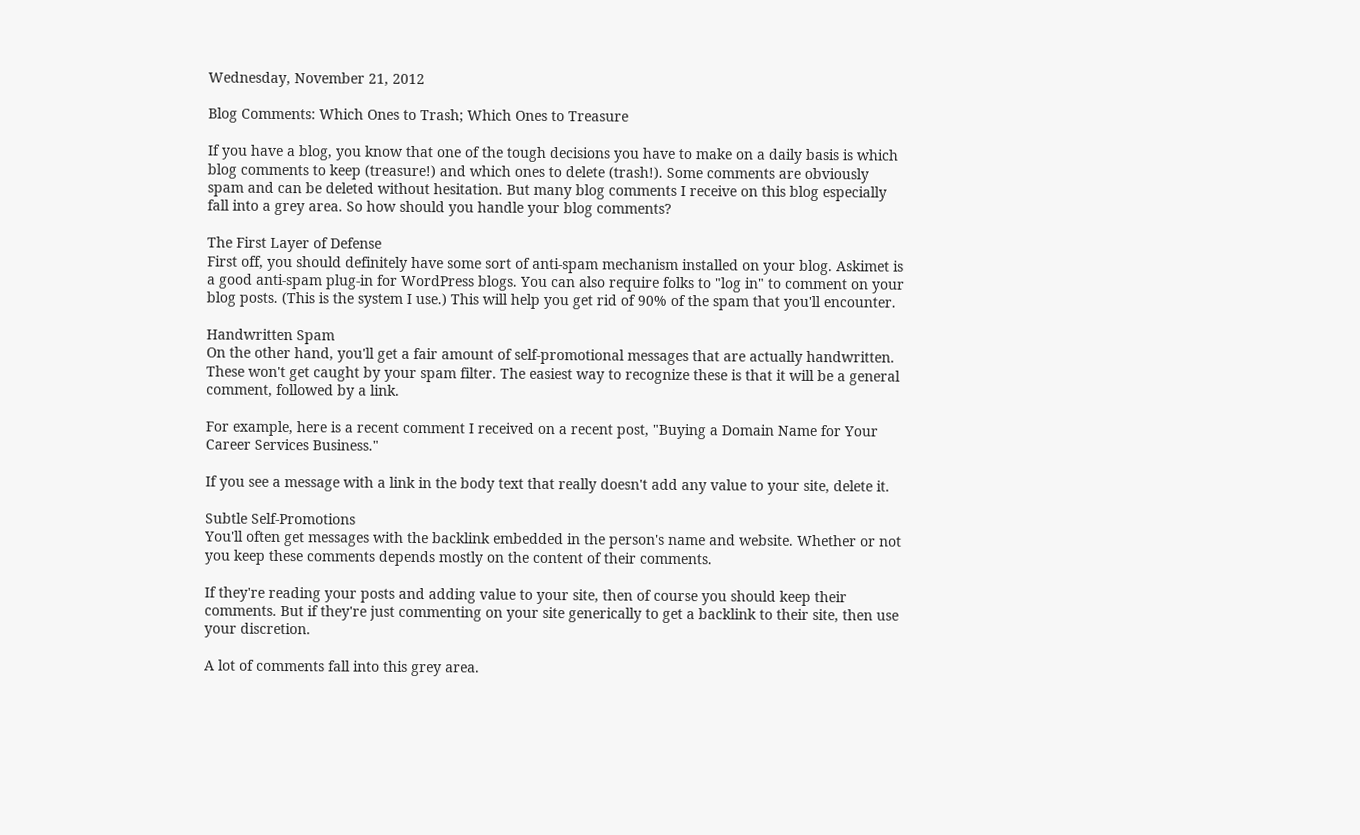Wednesday, November 21, 2012

Blog Comments: Which Ones to Trash; Which Ones to Treasure

If you have a blog, you know that one of the tough decisions you have to make on a daily basis is which blog comments to keep (treasure!) and which ones to delete (trash!). Some comments are obviously spam and can be deleted without hesitation. But many blog comments I receive on this blog especially fall into a grey area. So how should you handle your blog comments?

The First Layer of Defense
First off, you should definitely have some sort of anti-spam mechanism installed on your blog. Askimet is a good anti-spam plug-in for WordPress blogs. You can also require folks to "log in" to comment on your blog posts. (This is the system I use.) This will help you get rid of 90% of the spam that you'll encounter.

Handwritten Spam
On the other hand, you'll get a fair amount of self-promotional messages that are actually handwritten. These won't get caught by your spam filter. The easiest way to recognize these is that it will be a general comment, followed by a link.

For example, here is a recent comment I received on a recent post, "Buying a Domain Name for Your Career Services Business."

If you see a message with a link in the body text that really doesn't add any value to your site, delete it.

Subtle Self-Promotions
You'll often get messages with the backlink embedded in the person's name and website. Whether or not you keep these comments depends mostly on the content of their comments.

If they're reading your posts and adding value to your site, then of course you should keep their comments. But if they're just commenting on your site generically to get a backlink to their site, then use your discretion.

A lot of comments fall into this grey area.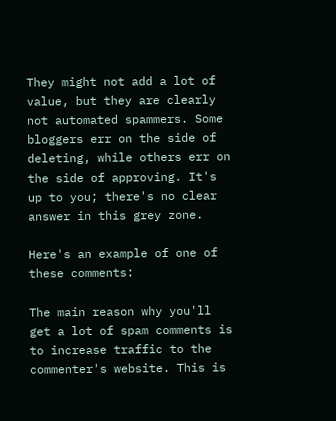They might not add a lot of value, but they are clearly not automated spammers. Some bloggers err on the side of deleting, while others err on the side of approving. It's up to you; there's no clear answer in this grey zone.

Here's an example of one of these comments:

The main reason why you'll get a lot of spam comments is to increase traffic to the commenter's website. This is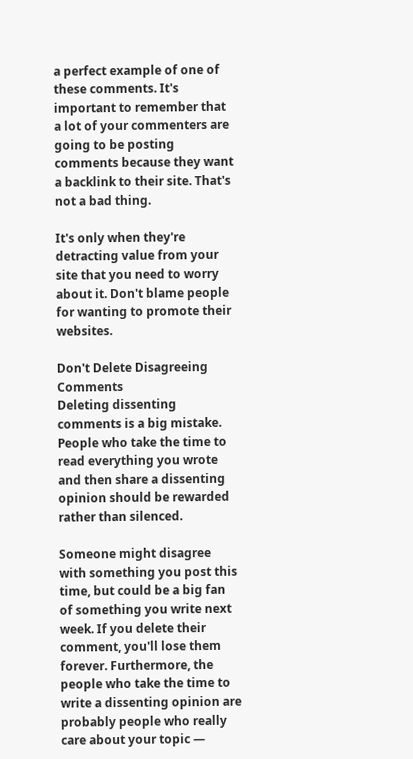a perfect example of one of these comments. It's important to remember that a lot of your commenters are going to be posting comments because they want a backlink to their site. That's not a bad thing.

It's only when they're detracting value from your site that you need to worry about it. Don't blame people for wanting to promote their websites.

Don't Delete Disagreeing Comments
Deleting dissenting comments is a big mistake. People who take the time to read everything you wrote and then share a dissenting opinion should be rewarded rather than silenced.

Someone might disagree with something you post this time, but could be a big fan of something you write next week. If you delete their comment, you'll lose them forever. Furthermore, the people who take the time to write a dissenting opinion are probably people who really care about your topic —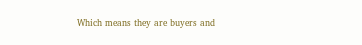Which means they are buyers and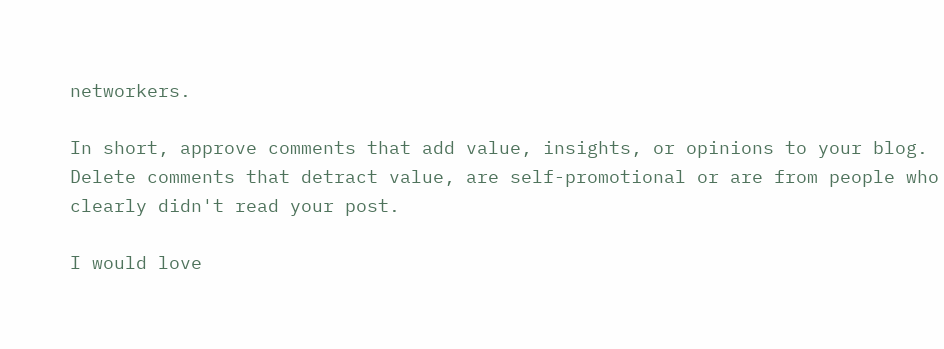networkers.

In short, approve comments that add value, insights, or opinions to your blog. Delete comments that detract value, are self-promotional or are from people who clearly didn't read your post.

I would love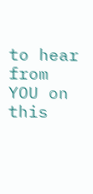to hear from YOU on this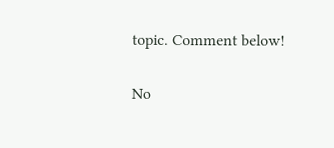topic. Comment below!

No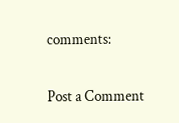comments:

Post a Comment